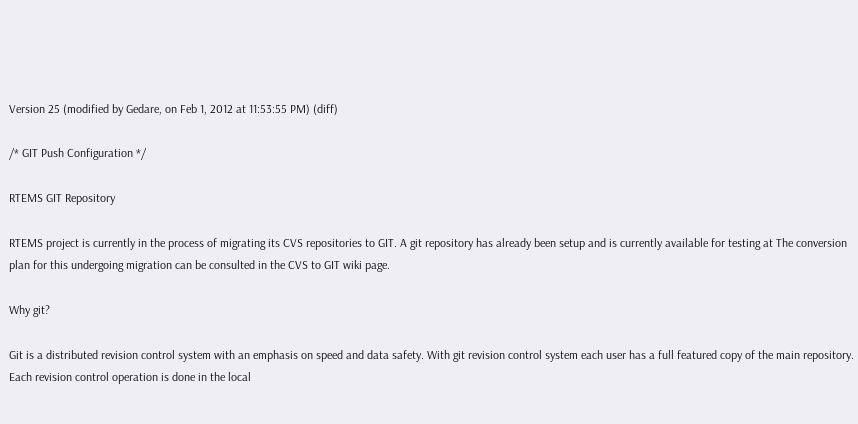Version 25 (modified by Gedare, on Feb 1, 2012 at 11:53:55 PM) (diff)

/* GIT Push Configuration */

RTEMS GIT Repository

RTEMS project is currently in the process of migrating its CVS repositories to GIT. A git repository has already been setup and is currently available for testing at The conversion plan for this undergoing migration can be consulted in the CVS to GIT wiki page.

Why git?

Git is a distributed revision control system with an emphasis on speed and data safety. With git revision control system each user has a full featured copy of the main repository. Each revision control operation is done in the local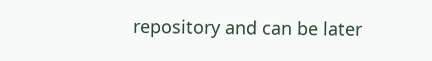repository and can be later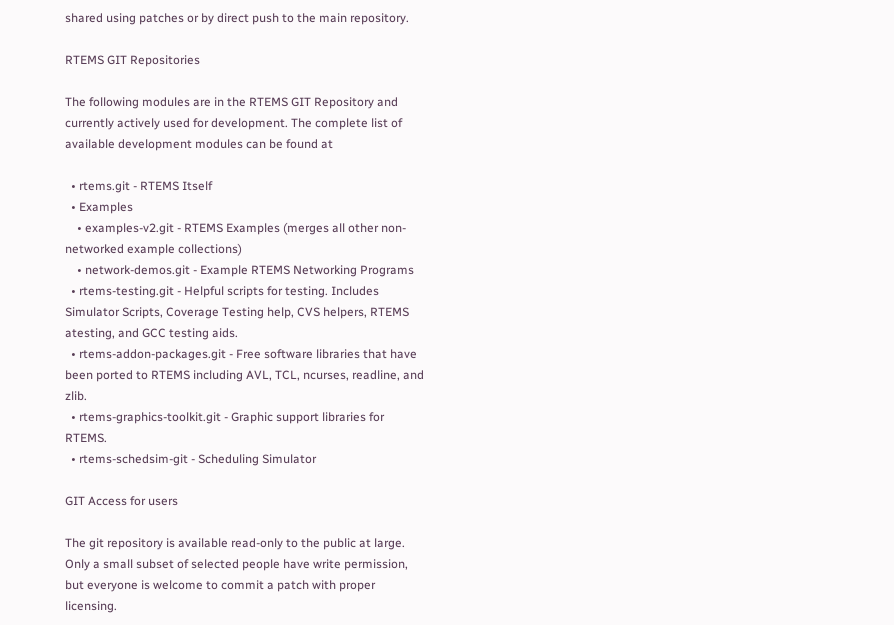shared using patches or by direct push to the main repository.

RTEMS GIT Repositories

The following modules are in the RTEMS GIT Repository and currently actively used for development. The complete list of available development modules can be found at

  • rtems.git - RTEMS Itself
  • Examples
    • examples-v2.git - RTEMS Examples (merges all other non-networked example collections)
    • network-demos.git - Example RTEMS Networking Programs
  • rtems-testing.git - Helpful scripts for testing. Includes Simulator Scripts, Coverage Testing help, CVS helpers, RTEMS atesting, and GCC testing aids.
  • rtems-addon-packages.git - Free software libraries that have been ported to RTEMS including AVL, TCL, ncurses, readline, and zlib.
  • rtems-graphics-toolkit.git - Graphic support libraries for RTEMS.
  • rtems-schedsim-git - Scheduling Simulator

GIT Access for users

The git repository is available read-only to the public at large. Only a small subset of selected people have write permission, but everyone is welcome to commit a patch with proper licensing.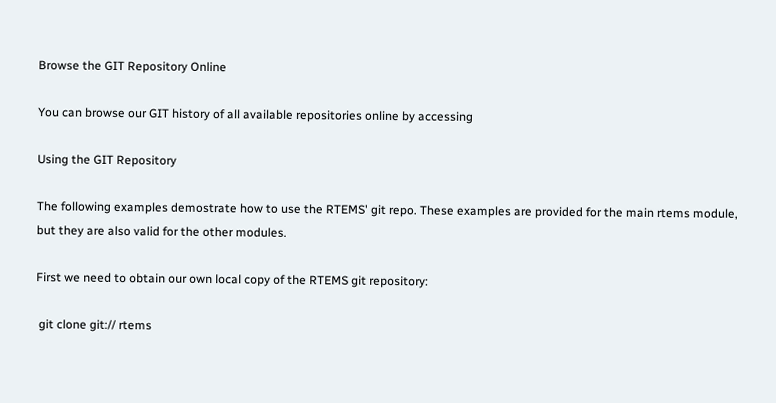Browse the GIT Repository Online

You can browse our GIT history of all available repositories online by accessing

Using the GIT Repository

The following examples demostrate how to use the RTEMS' git repo. These examples are provided for the main rtems module, but they are also valid for the other modules.

First we need to obtain our own local copy of the RTEMS git repository:

 git clone git:// rtems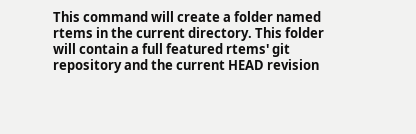This command will create a folder named rtems in the current directory. This folder will contain a full featured rtems' git repository and the current HEAD revision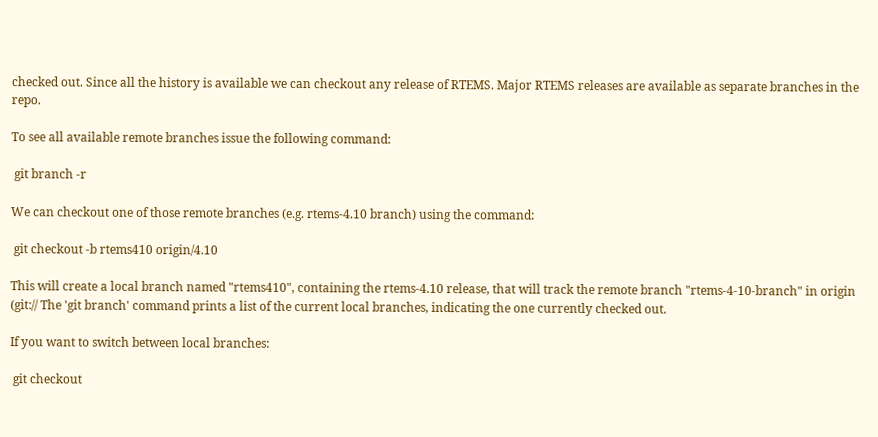checked out. Since all the history is available we can checkout any release of RTEMS. Major RTEMS releases are available as separate branches in the repo.

To see all available remote branches issue the following command:

 git branch -r

We can checkout one of those remote branches (e.g. rtems-4.10 branch) using the command:

 git checkout -b rtems410 origin/4.10

This will create a local branch named "rtems410", containing the rtems-4.10 release, that will track the remote branch "rtems-4-10-branch" in origin (git:// The 'git branch' command prints a list of the current local branches, indicating the one currently checked out.

If you want to switch between local branches:

 git checkout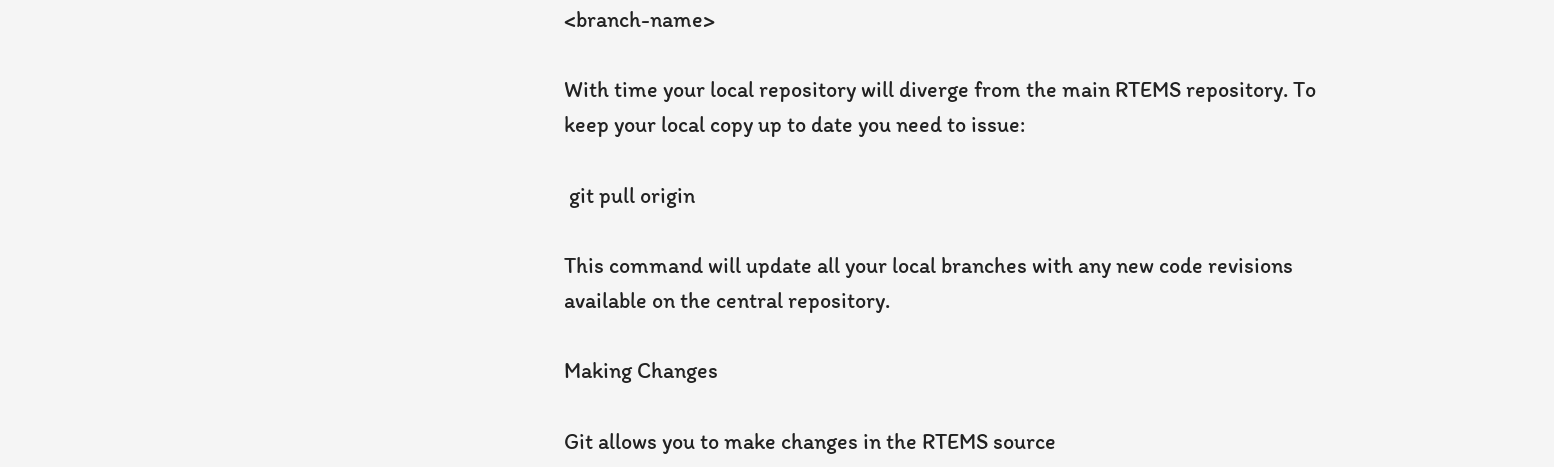<branch-name>

With time your local repository will diverge from the main RTEMS repository. To keep your local copy up to date you need to issue:

 git pull origin

This command will update all your local branches with any new code revisions available on the central repository.

Making Changes

Git allows you to make changes in the RTEMS source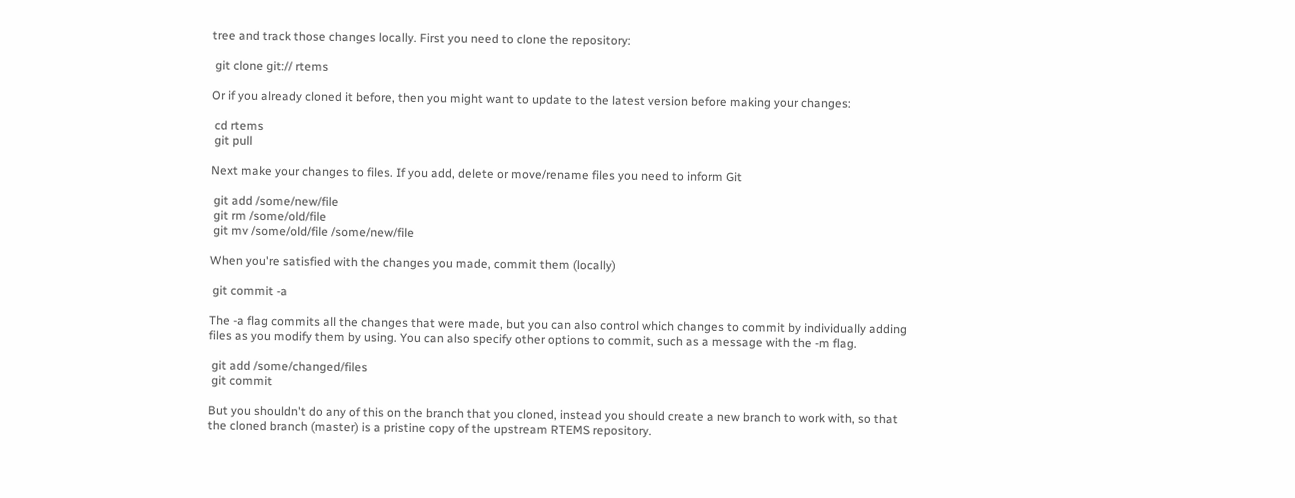tree and track those changes locally. First you need to clone the repository:

 git clone git:// rtems

Or if you already cloned it before, then you might want to update to the latest version before making your changes:

 cd rtems
 git pull

Next make your changes to files. If you add, delete or move/rename files you need to inform Git

 git add /some/new/file
 git rm /some/old/file
 git mv /some/old/file /some/new/file

When you're satisfied with the changes you made, commit them (locally)

 git commit -a

The -a flag commits all the changes that were made, but you can also control which changes to commit by individually adding files as you modify them by using. You can also specify other options to commit, such as a message with the -m flag.

 git add /some/changed/files
 git commit

But you shouldn't do any of this on the branch that you cloned, instead you should create a new branch to work with, so that the cloned branch (master) is a pristine copy of the upstream RTEMS repository.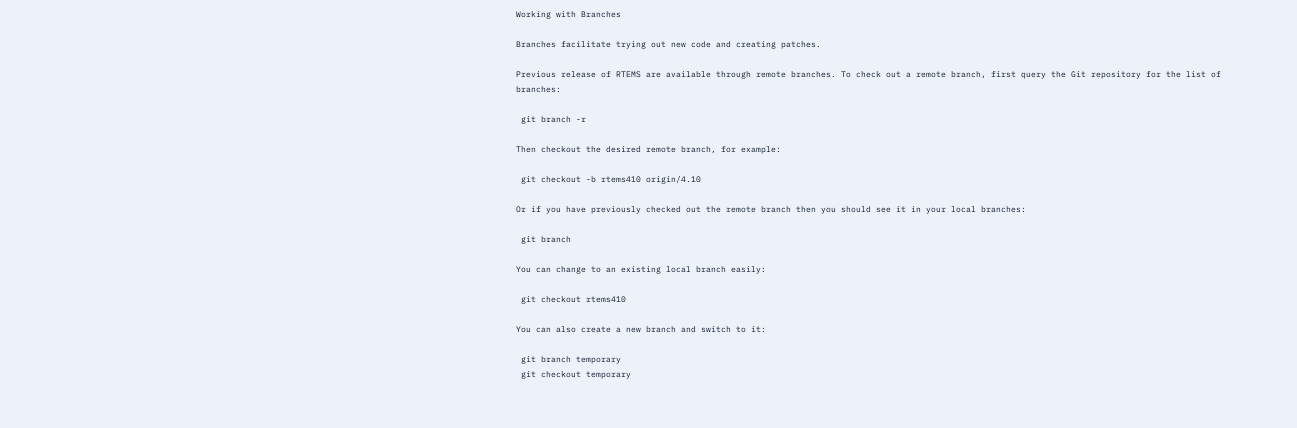Working with Branches

Branches facilitate trying out new code and creating patches.

Previous release of RTEMS are available through remote branches. To check out a remote branch, first query the Git repository for the list of branches:

 git branch -r

Then checkout the desired remote branch, for example:

 git checkout -b rtems410 origin/4.10

Or if you have previously checked out the remote branch then you should see it in your local branches:

 git branch

You can change to an existing local branch easily:

 git checkout rtems410

You can also create a new branch and switch to it:

 git branch temporary
 git checkout temporary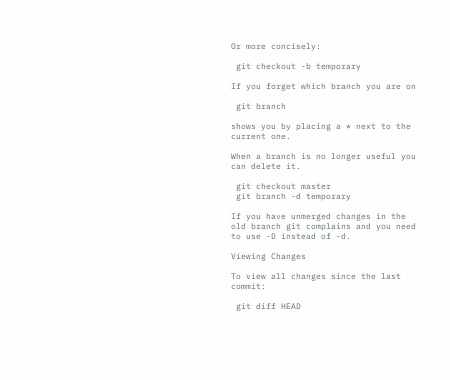Or more concisely:

 git checkout -b temporary

If you forget which branch you are on

 git branch

shows you by placing a * next to the current one.

When a branch is no longer useful you can delete it.

 git checkout master
 git branch -d temporary

If you have unmerged changes in the old branch git complains and you need to use -D instead of -d.

Viewing Changes

To view all changes since the last commit:

 git diff HEAD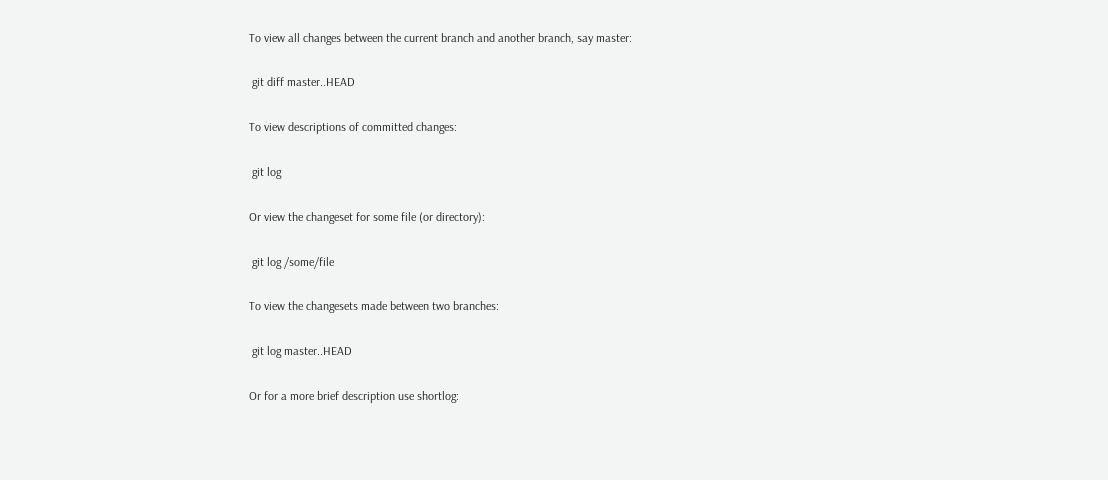To view all changes between the current branch and another branch, say master:

 git diff master..HEAD

To view descriptions of committed changes:

 git log

Or view the changeset for some file (or directory):

 git log /some/file

To view the changesets made between two branches:

 git log master..HEAD

Or for a more brief description use shortlog: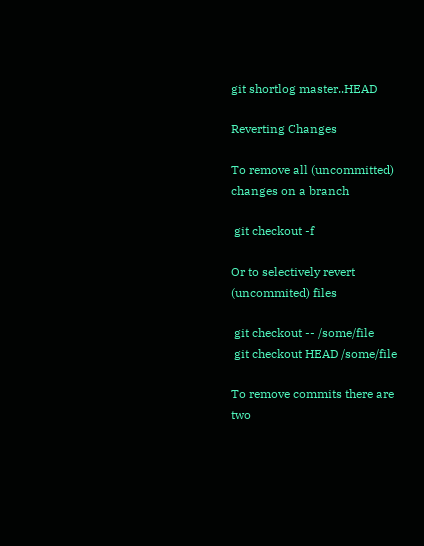git shortlog master..HEAD

Reverting Changes

To remove all (uncommitted) changes on a branch

 git checkout -f

Or to selectively revert (uncommited) files

 git checkout -- /some/file
 git checkout HEAD /some/file

To remove commits there are two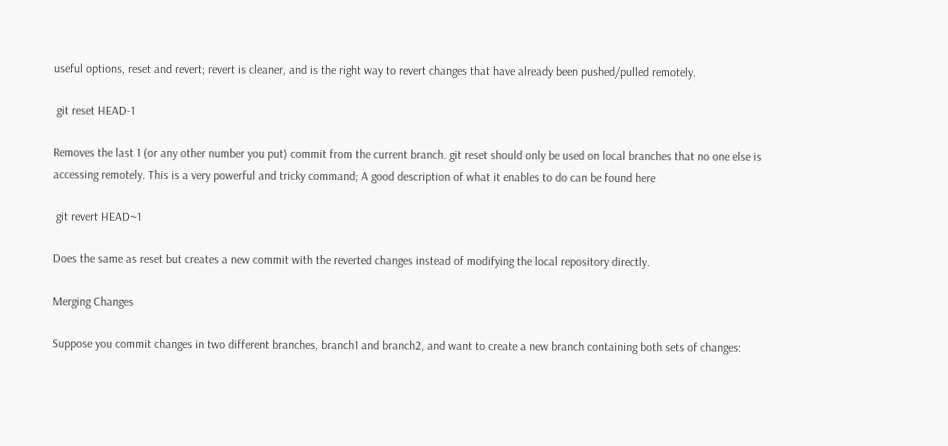useful options, reset and revert; revert is cleaner, and is the right way to revert changes that have already been pushed/pulled remotely.

 git reset HEAD-1

Removes the last 1 (or any other number you put) commit from the current branch. git reset should only be used on local branches that no one else is accessing remotely. This is a very powerful and tricky command; A good description of what it enables to do can be found here

 git revert HEAD~1

Does the same as reset but creates a new commit with the reverted changes instead of modifying the local repository directly.

Merging Changes

Suppose you commit changes in two different branches, branch1 and branch2, and want to create a new branch containing both sets of changes: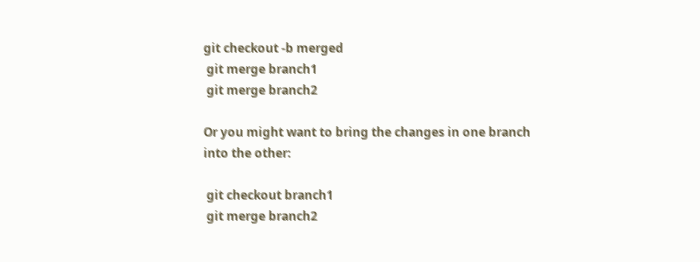git checkout -b merged
 git merge branch1
 git merge branch2

Or you might want to bring the changes in one branch into the other:

 git checkout branch1
 git merge branch2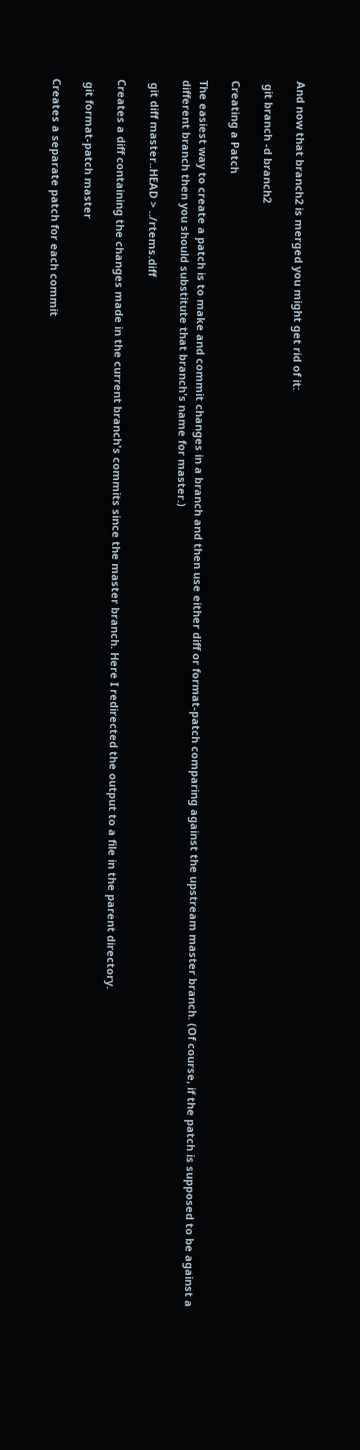And now that branch2 is merged you might get rid of it:

 git branch -d branch2

Creating a Patch

The easiest way to create a patch is to make and commit changes in a branch and then use either diff or format-patch comparing against the upstream master branch. (Of course, if the patch is supposed to be against a different branch then you should substitute that branch's name for master.)

 git diff master..HEAD > ../rtems.diff

Creates a diff containing the changes made in the current branch's commits since the master branch. Here I redirected the output to a file in the parent directory.

 git format-patch master

Creates a separate patch for each commit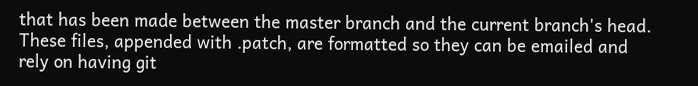that has been made between the master branch and the current branch's head. These files, appended with .patch, are formatted so they can be emailed and rely on having git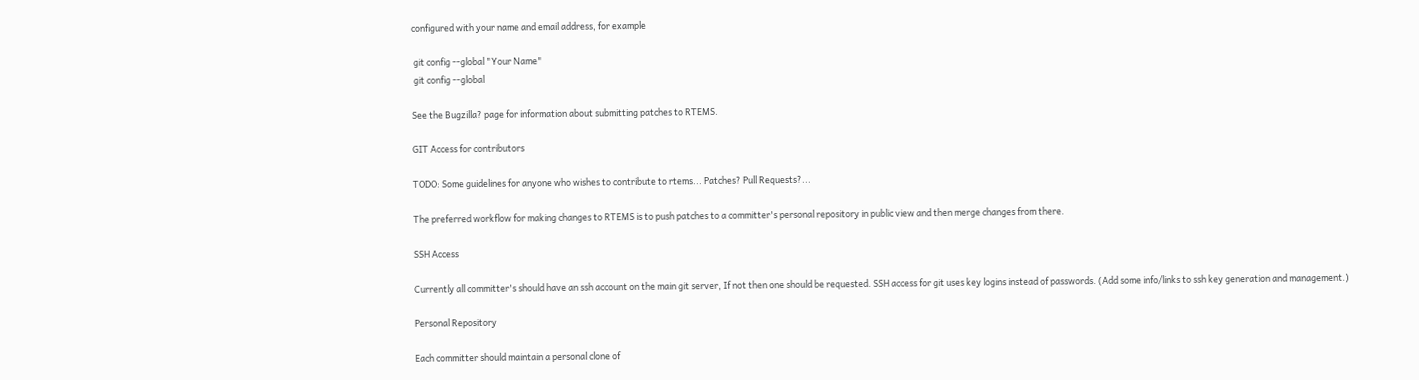configured with your name and email address, for example

 git config --global "Your Name"
 git config --global

See the Bugzilla? page for information about submitting patches to RTEMS.

GIT Access for contributors

TODO: Some guidelines for anyone who wishes to contribute to rtems... Patches? Pull Requests?...

The preferred workflow for making changes to RTEMS is to push patches to a committer's personal repository in public view and then merge changes from there.

SSH Access

Currently all committer's should have an ssh account on the main git server, If not then one should be requested. SSH access for git uses key logins instead of passwords. (Add some info/links to ssh key generation and management.)

Personal Repository

Each committer should maintain a personal clone of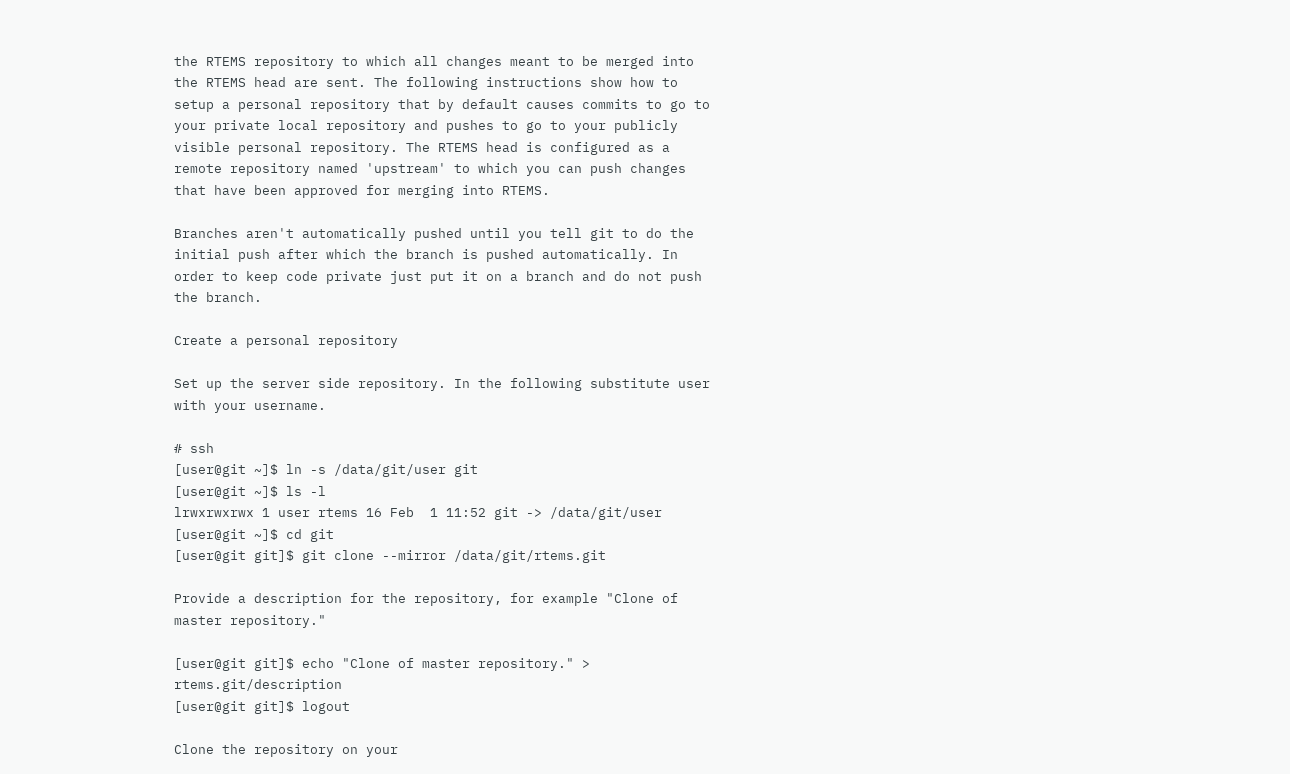the RTEMS repository to which all changes meant to be merged into the RTEMS head are sent. The following instructions show how to setup a personal repository that by default causes commits to go to your private local repository and pushes to go to your publicly visible personal repository. The RTEMS head is configured as a remote repository named 'upstream' to which you can push changes that have been approved for merging into RTEMS.

Branches aren't automatically pushed until you tell git to do the initial push after which the branch is pushed automatically. In order to keep code private just put it on a branch and do not push the branch.

Create a personal repository

Set up the server side repository. In the following substitute user with your username.

# ssh
[user@git ~]$ ln -s /data/git/user git
[user@git ~]$ ls -l
lrwxrwxrwx 1 user rtems 16 Feb  1 11:52 git -> /data/git/user
[user@git ~]$ cd git
[user@git git]$ git clone --mirror /data/git/rtems.git

Provide a description for the repository, for example "Clone of master repository."

[user@git git]$ echo "Clone of master repository." > rtems.git/description
[user@git git]$ logout

Clone the repository on your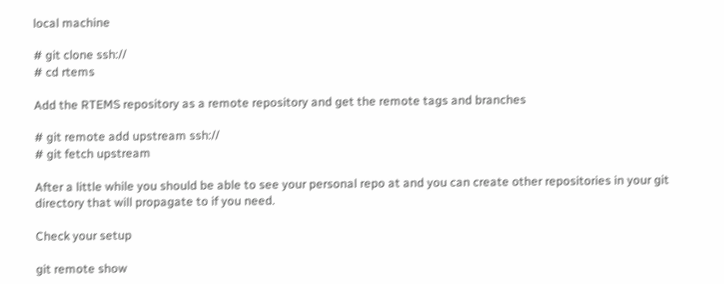local machine

# git clone ssh://
# cd rtems

Add the RTEMS repository as a remote repository and get the remote tags and branches

# git remote add upstream ssh://
# git fetch upstream

After a little while you should be able to see your personal repo at and you can create other repositories in your git directory that will propagate to if you need.

Check your setup

git remote show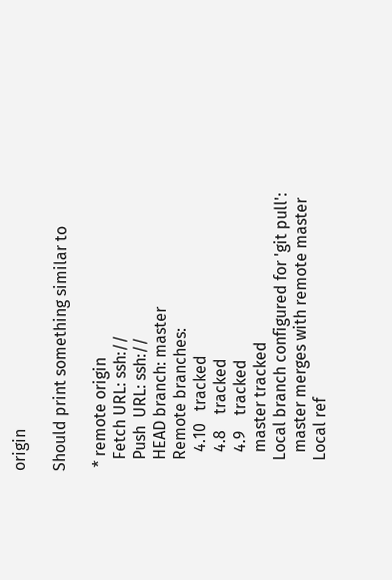origin

Should print something similar to

 * remote origin
   Fetch URL: ssh://
   Push  URL: ssh://
   HEAD branch: master
   Remote branches:
     4.10   tracked
     4.8    tracked
     4.9    tracked
     master tracked
   Local branch configured for 'git pull':
     master merges with remote master
   Local ref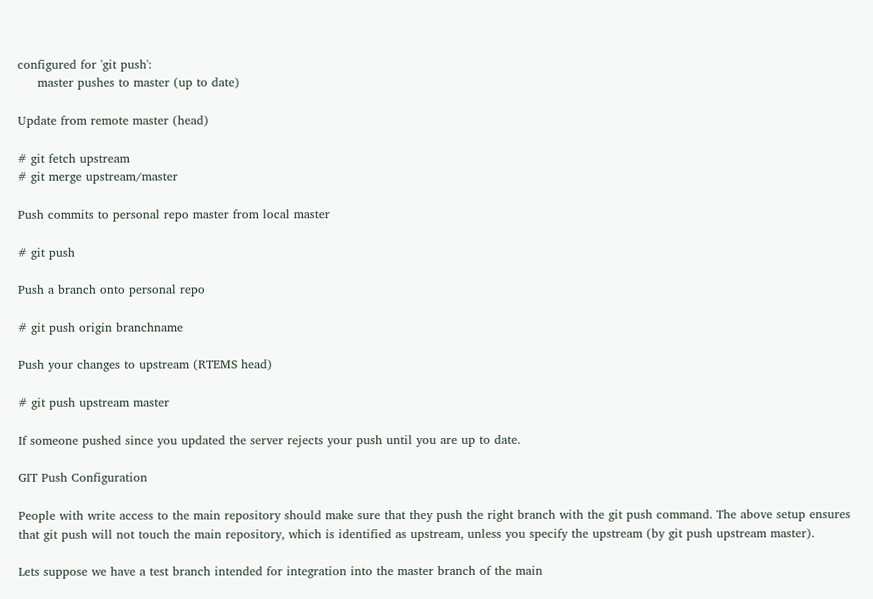configured for 'git push':
     master pushes to master (up to date)

Update from remote master (head)

# git fetch upstream
# git merge upstream/master

Push commits to personal repo master from local master

# git push

Push a branch onto personal repo

# git push origin branchname

Push your changes to upstream (RTEMS head)

# git push upstream master

If someone pushed since you updated the server rejects your push until you are up to date.

GIT Push Configuration

People with write access to the main repository should make sure that they push the right branch with the git push command. The above setup ensures that git push will not touch the main repository, which is identified as upstream, unless you specify the upstream (by git push upstream master).

Lets suppose we have a test branch intended for integration into the master branch of the main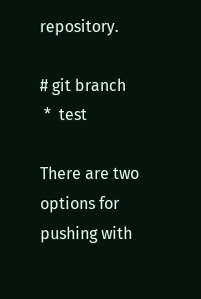repository.

# git branch
 *  test

There are two options for pushing with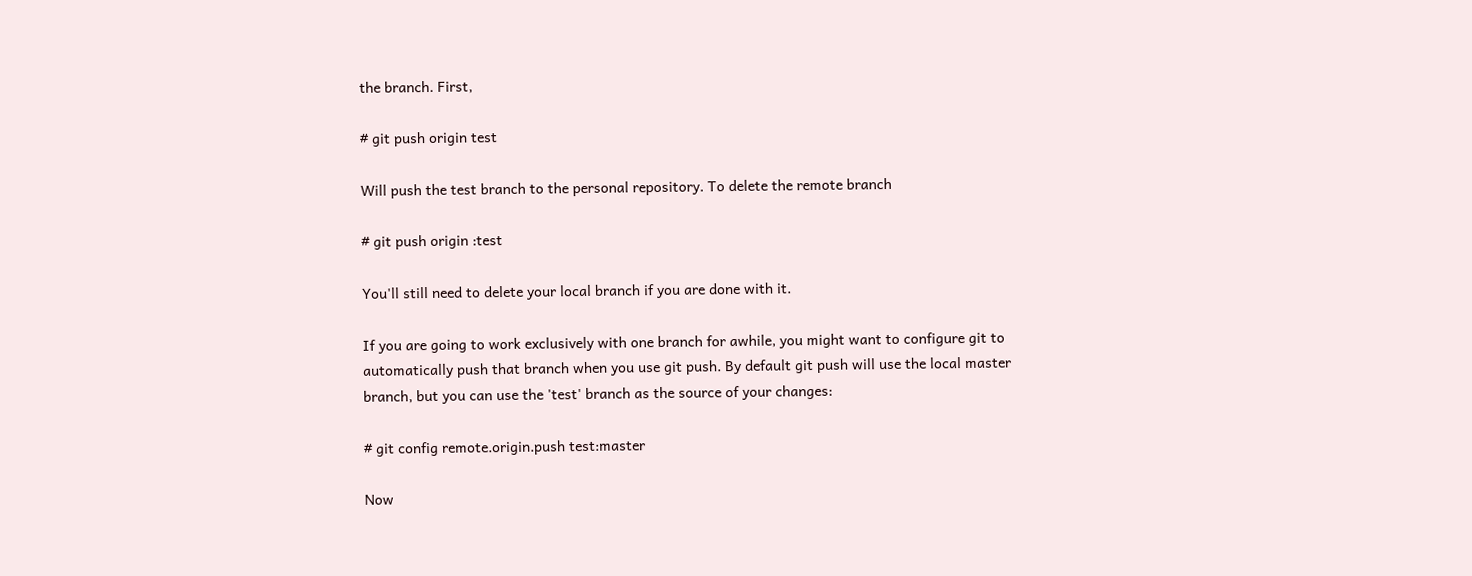the branch. First,

# git push origin test

Will push the test branch to the personal repository. To delete the remote branch

# git push origin :test

You'll still need to delete your local branch if you are done with it.

If you are going to work exclusively with one branch for awhile, you might want to configure git to automatically push that branch when you use git push. By default git push will use the local master branch, but you can use the 'test' branch as the source of your changes:

# git config remote.origin.push test:master

Now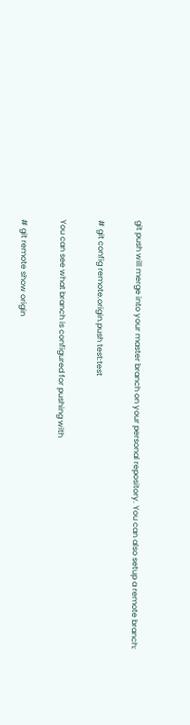git push will merge into your master branch on your personal repository. You can also setup a remote branch:

# git config remote.origin.push test:test

You can see what branch is configured for pushing with

# git remote show origin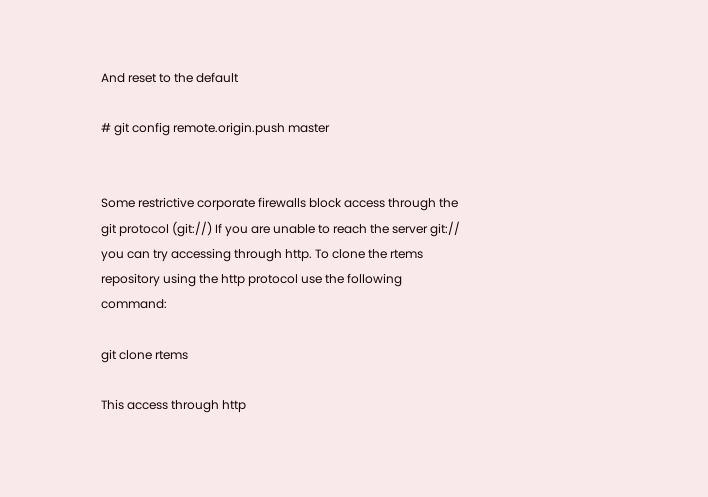And reset to the default

# git config remote.origin.push master


Some restrictive corporate firewalls block access through the git protocol (git://) If you are unable to reach the server git:// you can try accessing through http. To clone the rtems repository using the http protocol use the following command:

git clone rtems

This access through http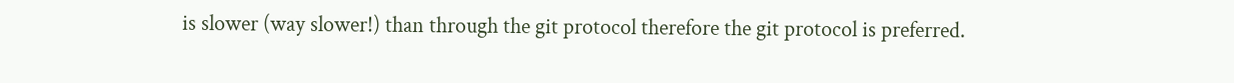is slower (way slower!) than through the git protocol therefore the git protocol is preferred.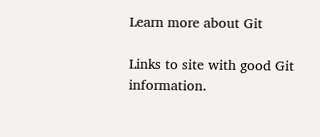Learn more about Git

Links to site with good Git information.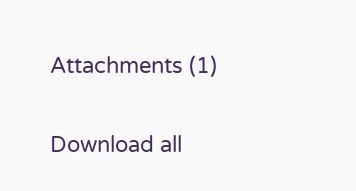Attachments (1)

Download all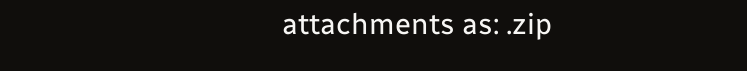attachments as: .zip